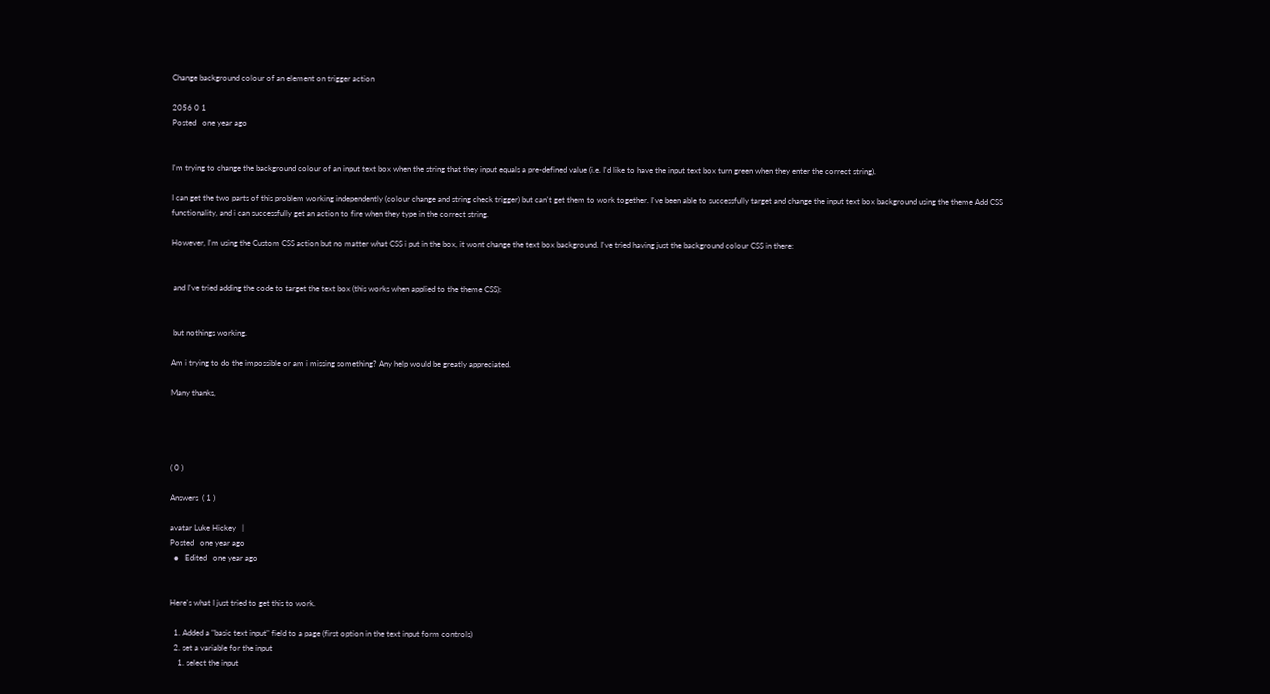Change background colour of an element on trigger action

2056 0 1
Posted   one year ago


I'm trying to change the background colour of an input text box when the string that they input equals a pre-defined value (i.e. I'd like to have the input text box turn green when they enter the correct string).

I can get the two parts of this problem working independently (colour change and string check trigger) but can't get them to work together. I've been able to successfully target and change the input text box background using the theme Add CSS functionality, and i can successfully get an action to fire when they type in the correct string.

However, I'm using the Custom CSS action but no matter what CSS i put in the box, it wont change the text box background. I've tried having just the background colour CSS in there:


 and I've tried adding the code to target the text box (this works when applied to the theme CSS):


 but nothings working.

Am i trying to do the impossible or am i missing something? Any help would be greatly appreciated.

Many thanks,




( 0 )

Answers  ( 1 )

avatar Luke Hickey   |
Posted   one year ago
  ●   Edited   one year ago


Here's what I just tried to get this to work.

  1. Added a "basic text input" field to a page (first option in the text input form controls)
  2. set a variable for the input
    1. select the input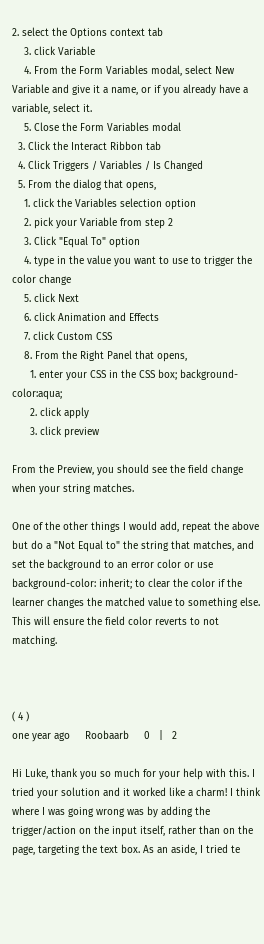2. select the Options context tab
    3. click Variable
    4. From the Form Variables modal, select New Variable and give it a name, or if you already have a variable, select it.
    5. Close the Form Variables modal
  3. Click the Interact Ribbon tab
  4. Click Triggers / Variables / Is Changed
  5. From the dialog that opens,
    1. click the Variables selection option
    2. pick your Variable from step 2
    3. Click "Equal To" option
    4. type in the value you want to use to trigger the color change
    5. click Next
    6. click Animation and Effects
    7. click Custom CSS
    8. From the Right Panel that opens,
      1. enter your CSS in the CSS box; background-color:aqua;
      2. click apply
      3. click preview

From the Preview, you should see the field change when your string matches.

One of the other things I would add, repeat the above but do a "Not Equal to" the string that matches, and set the background to an error color or use background-color: inherit; to clear the color if the learner changes the matched value to something else. This will ensure the field color reverts to not matching.



( 4 )
one year ago     Roobaarb     0   |   2

Hi Luke, thank you so much for your help with this. I tried your solution and it worked like a charm! I think where I was going wrong was by adding the trigger/action on the input itself, rather than on the page, targeting the text box. As an aside, I tried te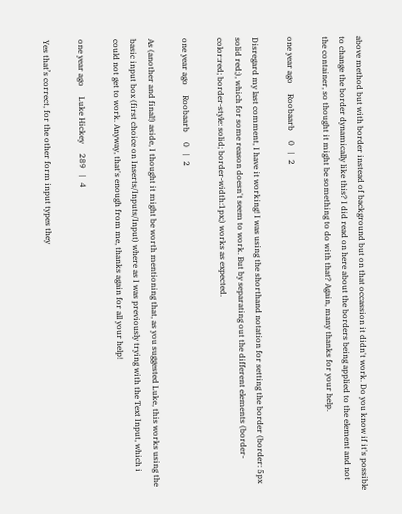above method but with border instead of background but on that occassion it didn't work. Do you know if it's possible to change the border dynamically like this? I did read on here about the borders being applied to the element and not the container, so thought it might be something to do with that? Again, many thanks for your help.

one year ago     Roobaarb     0   |   2

Disregard my last comment, I have it working! I was using the shorthand notation for setting the border (border: 5px solid red;), which for some reason doesn't seem to work. But by separating out the different elements (border-color:red; border-style: solid; border-width:1px;) works as expected.

one year ago     Roobaarb     0   |   2

As (another and final!) aside, I thought it might be worth mentioning that, as you suggested Luke, this works using the basic input box (first choice on Inserts/Inputs/Input) where as I was previously trying with the Text Input, which i could not get to work. Anyway, that's enough from me, thanks again for all your help!

one year ago     Luke Hickey     289   |   4

Yes that’s correct, for the other form input types they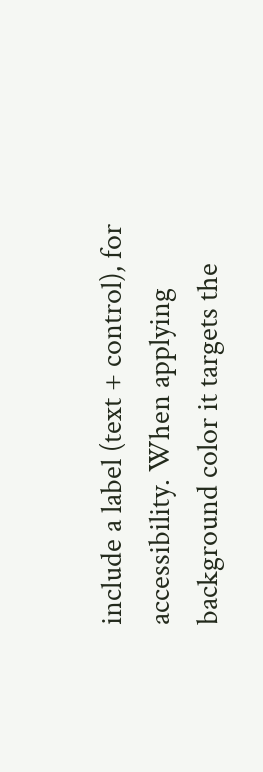include a label (text + control), for accessibility. When applying background color it targets the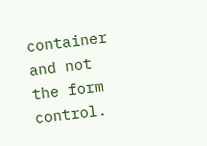container and not the form control.